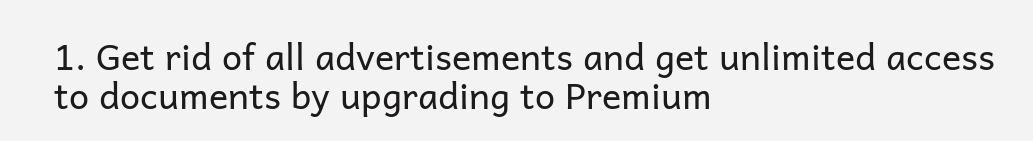1. Get rid of all advertisements and get unlimited access to documents by upgrading to Premium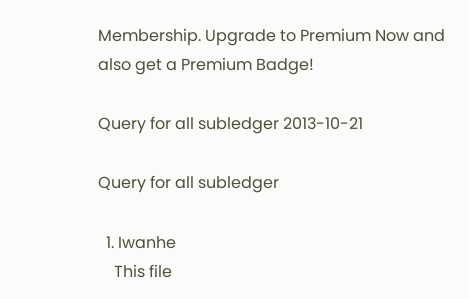Membership. Upgrade to Premium Now and also get a Premium Badge!

Query for all subledger 2013-10-21

Query for all subledger

  1. Iwanhe
    This file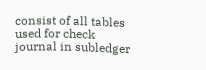consist of all tables used for check journal in subledger